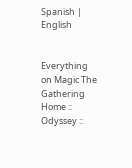Spanish | English


Everything on Magic The Gathering
Home :: Odyssey ::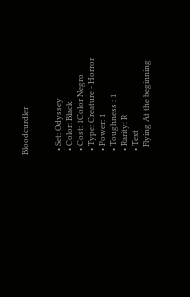Bloodcurdler


  • Set: Odyssey
  • Color: Black
  • Cost: 1Color Negro
  • Type: Creature - Horror
  • Power: 1
  • Toughness : 1
  • Rarity: R
  • Text
    Flying At the beginning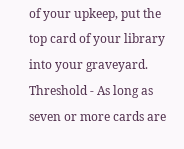of your upkeep, put the top card of your library into your graveyard. Threshold - As long as seven or more cards are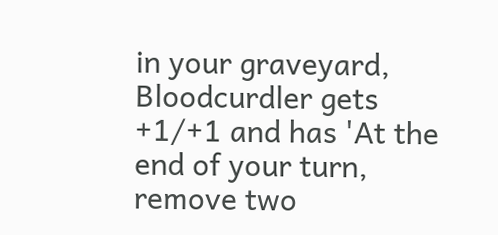in your graveyard, Bloodcurdler gets +1/+1 and has 'At the end of your turn, remove two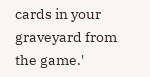cards in your graveyard from the game.'